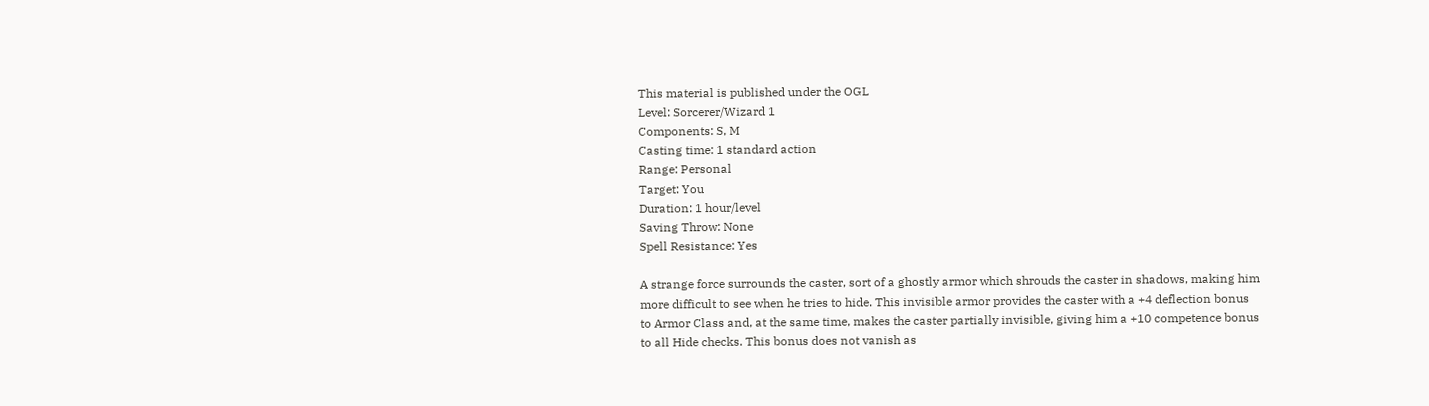This material is published under the OGL
Level: Sorcerer/Wizard 1
Components: S, M
Casting time: 1 standard action
Range: Personal
Target: You
Duration: 1 hour/level
Saving Throw: None
Spell Resistance: Yes

A strange force surrounds the caster, sort of a ghostly armor which shrouds the caster in shadows, making him more difficult to see when he tries to hide. This invisible armor provides the caster with a +4 deflection bonus to Armor Class and, at the same time, makes the caster partially invisible, giving him a +10 competence bonus to all Hide checks. This bonus does not vanish as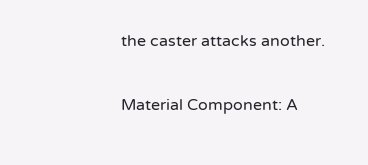the caster attacks another.

Material Component: A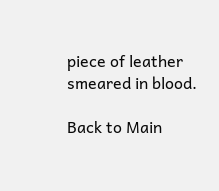piece of leather smeared in blood.

Back to Main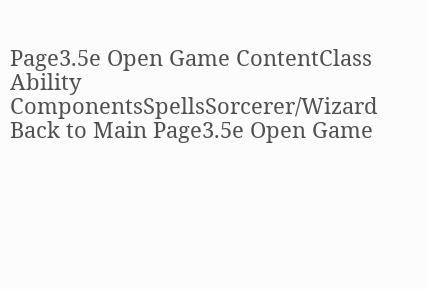Page3.5e Open Game ContentClass Ability ComponentsSpellsSorcerer/Wizard
Back to Main Page3.5e Open Game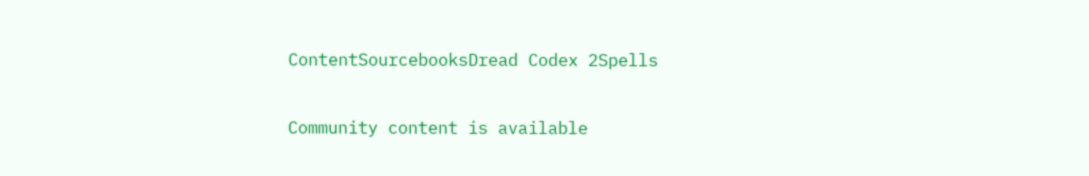ContentSourcebooksDread Codex 2Spells

Community content is available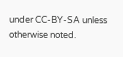under CC-BY-SA unless otherwise noted.